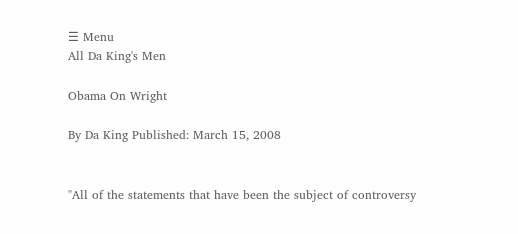☰ Menu
All Da King's Men

Obama On Wright

By Da King Published: March 15, 2008


"All of the statements that have been the subject of controversy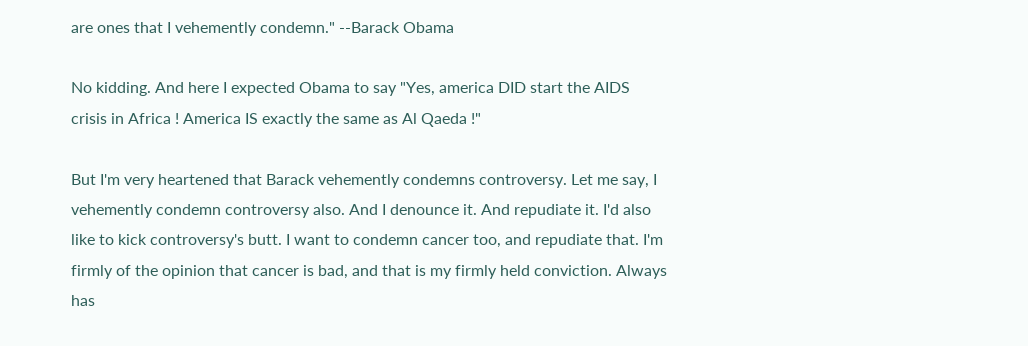are ones that I vehemently condemn." --Barack Obama

No kidding. And here I expected Obama to say "Yes, america DID start the AIDS crisis in Africa ! America IS exactly the same as Al Qaeda !"

But I'm very heartened that Barack vehemently condemns controversy. Let me say, I vehemently condemn controversy also. And I denounce it. And repudiate it. I'd also like to kick controversy's butt. I want to condemn cancer too, and repudiate that. I'm firmly of the opinion that cancer is bad, and that is my firmly held conviction. Always has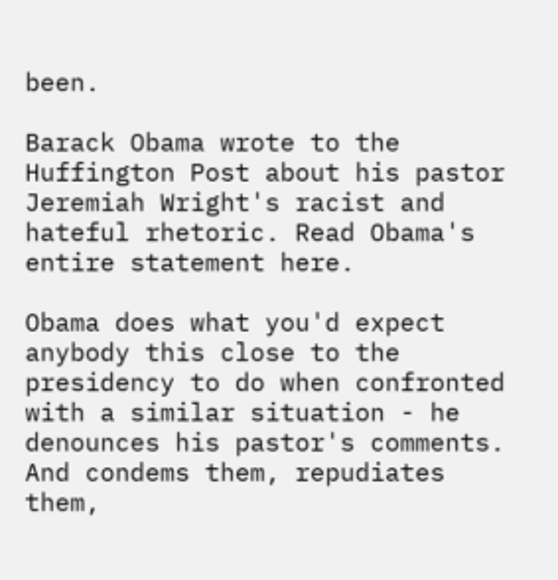been.

Barack Obama wrote to the Huffington Post about his pastor Jeremiah Wright's racist and hateful rhetoric. Read Obama's entire statement here.

Obama does what you'd expect anybody this close to the presidency to do when confronted with a similar situation - he denounces his pastor's comments. And condems them, repudiates them,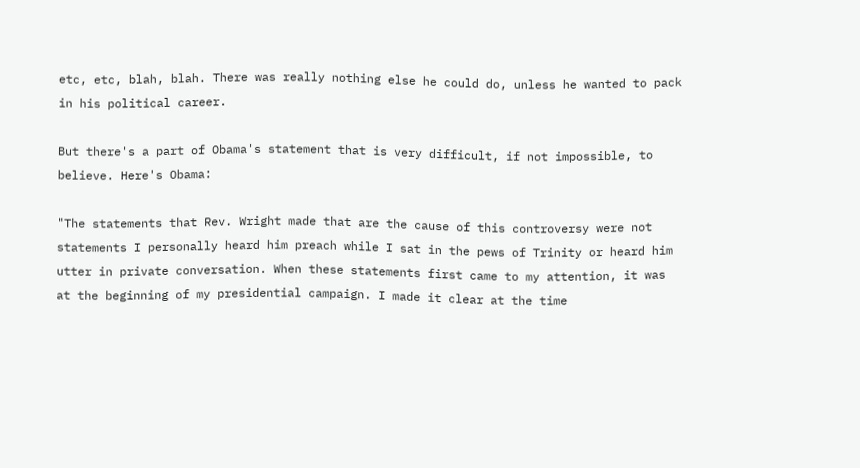etc, etc, blah, blah. There was really nothing else he could do, unless he wanted to pack in his political career.

But there's a part of Obama's statement that is very difficult, if not impossible, to believe. Here's Obama:

"The statements that Rev. Wright made that are the cause of this controversy were not statements I personally heard him preach while I sat in the pews of Trinity or heard him utter in private conversation. When these statements first came to my attention, it was at the beginning of my presidential campaign. I made it clear at the time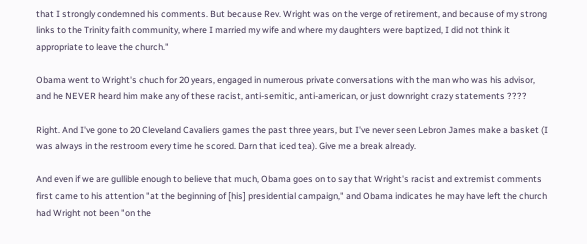that I strongly condemned his comments. But because Rev. Wright was on the verge of retirement, and because of my strong links to the Trinity faith community, where I married my wife and where my daughters were baptized, I did not think it appropriate to leave the church."

Obama went to Wright's chuch for 20 years, engaged in numerous private conversations with the man who was his advisor, and he NEVER heard him make any of these racist, anti-semitic, anti-american, or just downright crazy statements ????

Right. And I've gone to 20 Cleveland Cavaliers games the past three years, but I've never seen Lebron James make a basket (I was always in the restroom every time he scored. Darn that iced tea). Give me a break already.

And even if we are gullible enough to believe that much, Obama goes on to say that Wright's racist and extremist comments first came to his attention "at the beginning of [his] presidential campaign," and Obama indicates he may have left the church had Wright not been "on the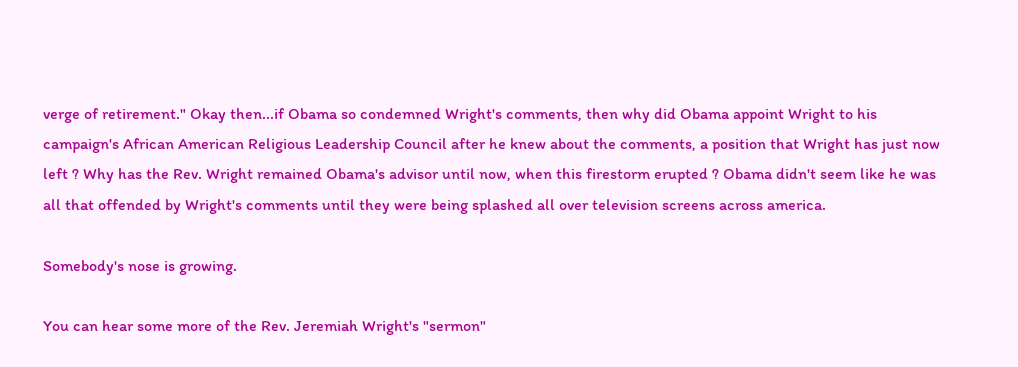verge of retirement." Okay then...if Obama so condemned Wright's comments, then why did Obama appoint Wright to his campaign's African American Religious Leadership Council after he knew about the comments, a position that Wright has just now left ? Why has the Rev. Wright remained Obama's advisor until now, when this firestorm erupted ? Obama didn't seem like he was all that offended by Wright's comments until they were being splashed all over television screens across america.

Somebody's nose is growing.

You can hear some more of the Rev. Jeremiah Wright's "sermon"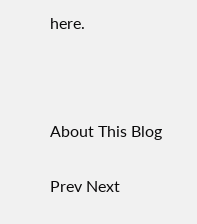here.



About This Blog

Prev Next